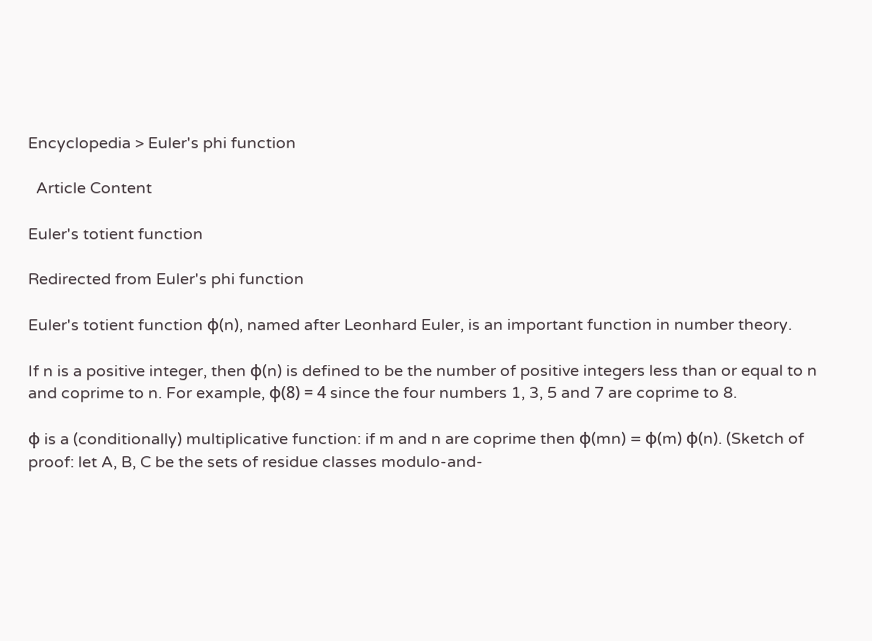Encyclopedia > Euler's phi function

  Article Content

Euler's totient function

Redirected from Euler's phi function

Euler's totient function φ(n), named after Leonhard Euler, is an important function in number theory.

If n is a positive integer, then φ(n) is defined to be the number of positive integers less than or equal to n and coprime to n. For example, φ(8) = 4 since the four numbers 1, 3, 5 and 7 are coprime to 8.

φ is a (conditionally) multiplicative function: if m and n are coprime then φ(mn) = φ(m) φ(n). (Sketch of proof: let A, B, C be the sets of residue classes modulo-and-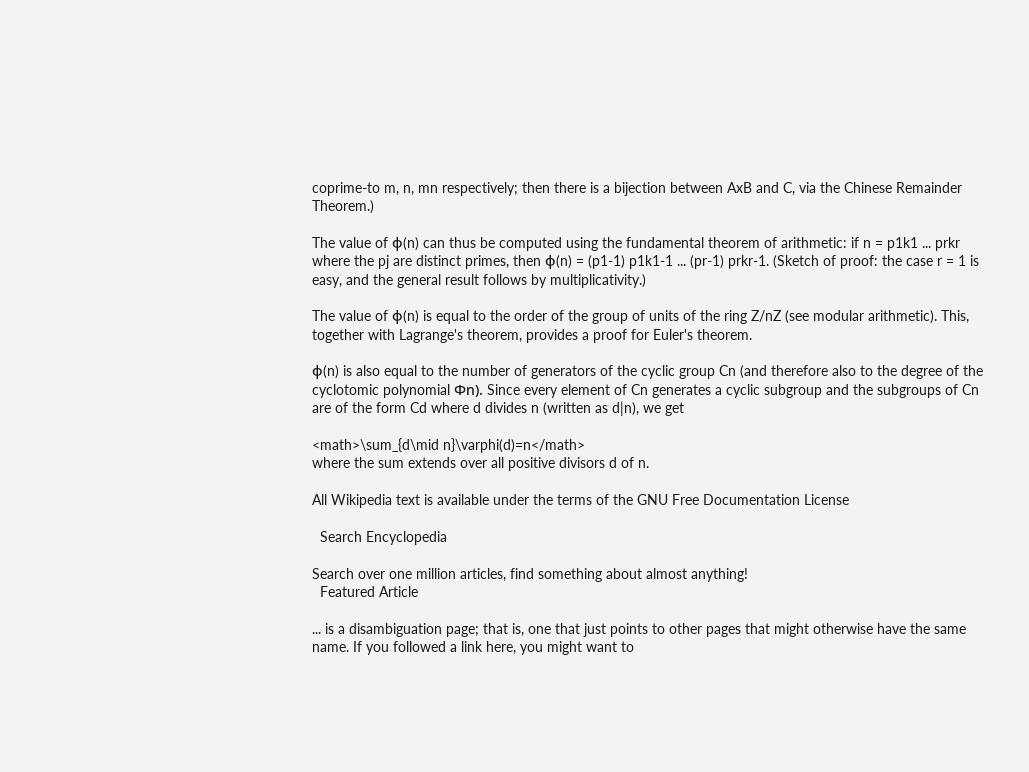coprime-to m, n, mn respectively; then there is a bijection between AxB and C, via the Chinese Remainder Theorem.)

The value of φ(n) can thus be computed using the fundamental theorem of arithmetic: if n = p1k1 ... prkr where the pj are distinct primes, then φ(n) = (p1-1) p1k1-1 ... (pr-1) prkr-1. (Sketch of proof: the case r = 1 is easy, and the general result follows by multiplicativity.)

The value of φ(n) is equal to the order of the group of units of the ring Z/nZ (see modular arithmetic). This, together with Lagrange's theorem, provides a proof for Euler's theorem.

φ(n) is also equal to the number of generators of the cyclic group Cn (and therefore also to the degree of the cyclotomic polynomial Φn). Since every element of Cn generates a cyclic subgroup and the subgroups of Cn are of the form Cd where d divides n (written as d|n), we get

<math>\sum_{d\mid n}\varphi(d)=n</math>
where the sum extends over all positive divisors d of n.

All Wikipedia text is available under the terms of the GNU Free Documentation License

  Search Encyclopedia

Search over one million articles, find something about almost anything!
  Featured Article

... is a disambiguation page; that is, one that just points to other pages that might otherwise have the same name. If you followed a link here, you might want to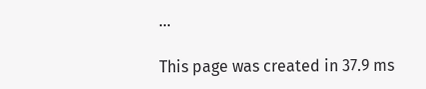...

This page was created in 37.9 ms